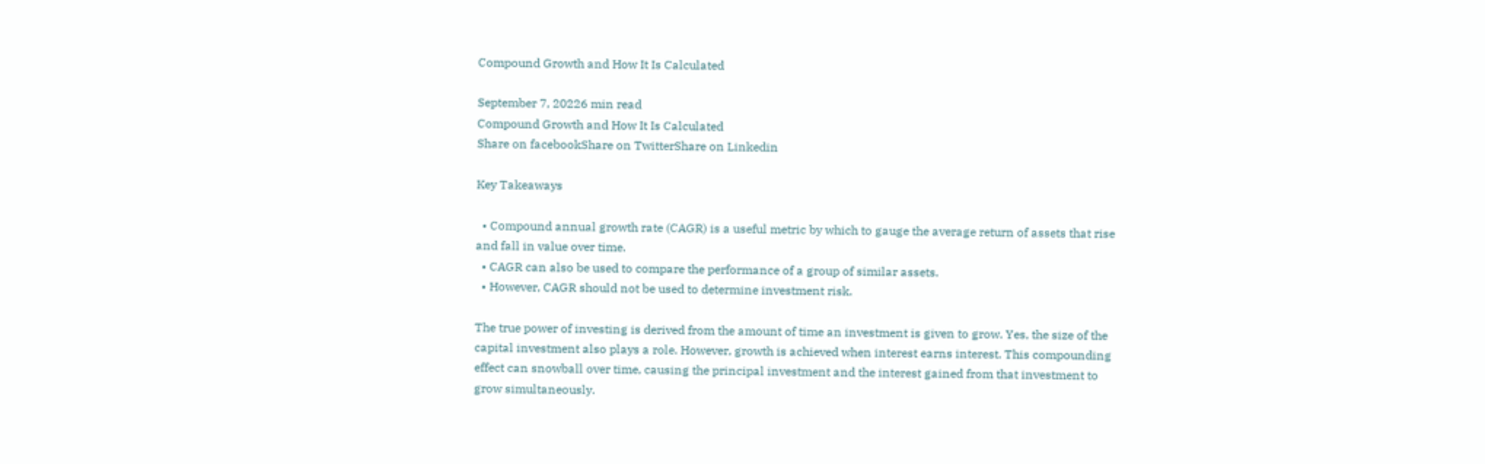Compound Growth and How It Is Calculated

September 7, 20226 min read
Compound Growth and How It Is Calculated
Share on facebookShare on TwitterShare on Linkedin

Key Takeaways

  • Compound annual growth rate (CAGR) is a useful metric by which to gauge the average return of assets that rise and fall in value over time.
  • CAGR can also be used to compare the performance of a group of similar assets.
  • However, CAGR should not be used to determine investment risk.

The true power of investing is derived from the amount of time an investment is given to grow. Yes, the size of the capital investment also plays a role. However, growth is achieved when interest earns interest. This compounding effect can snowball over time, causing the principal investment and the interest gained from that investment to grow simultaneously.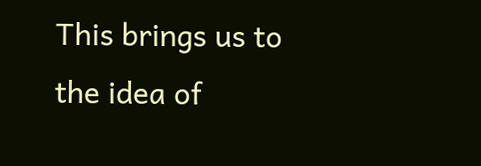This brings us to the idea of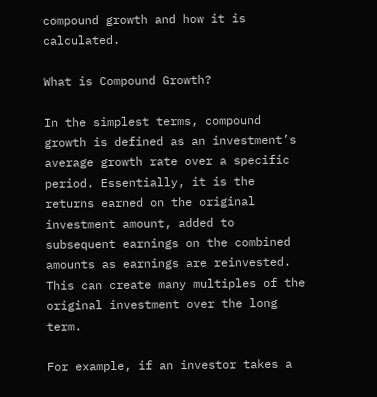compound growth and how it is calculated.

What is Compound Growth?

In the simplest terms, compound growth is defined as an investment’s average growth rate over a specific period. Essentially, it is the returns earned on the original investment amount, added to subsequent earnings on the combined amounts as earnings are reinvested. This can create many multiples of the original investment over the long term.

For example, if an investor takes a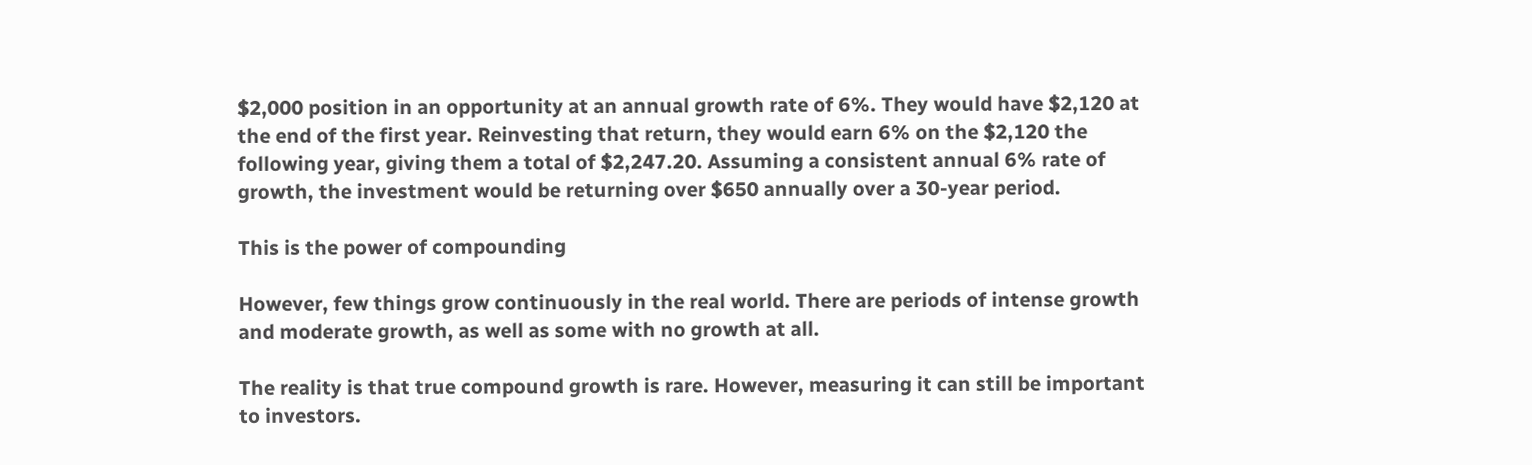$2,000 position in an opportunity at an annual growth rate of 6%. They would have $2,120 at the end of the first year. Reinvesting that return, they would earn 6% on the $2,120 the following year, giving them a total of $2,247.20. Assuming a consistent annual 6% rate of growth, the investment would be returning over $650 annually over a 30-year period.

This is the power of compounding

However, few things grow continuously in the real world. There are periods of intense growth and moderate growth, as well as some with no growth at all.

The reality is that true compound growth is rare. However, measuring it can still be important to investors.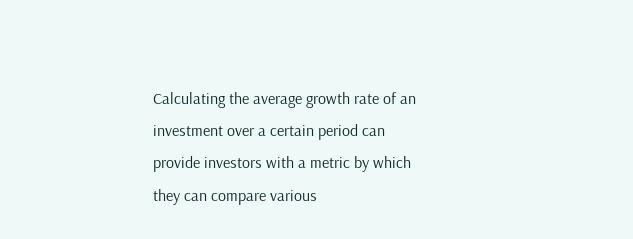Calculating the average growth rate of an investment over a certain period can provide investors with a metric by which they can compare various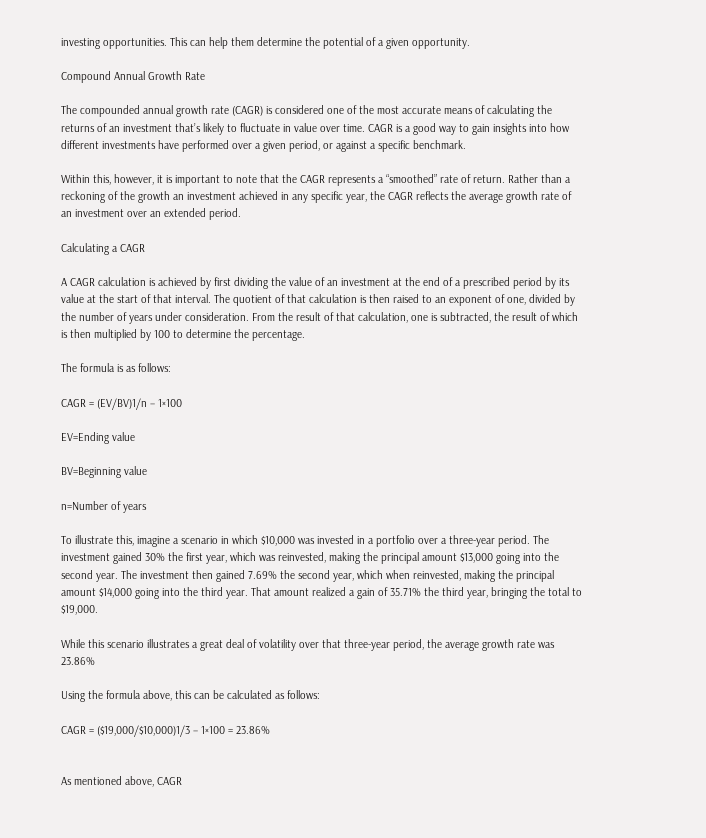investing opportunities. This can help them determine the potential of a given opportunity.

Compound Annual Growth Rate

The compounded annual growth rate (CAGR) is considered one of the most accurate means of calculating the returns of an investment that’s likely to fluctuate in value over time. CAGR is a good way to gain insights into how different investments have performed over a given period, or against a specific benchmark.

Within this, however, it is important to note that the CAGR represents a “smoothed” rate of return. Rather than a reckoning of the growth an investment achieved in any specific year, the CAGR reflects the average growth rate of an investment over an extended period.

Calculating a CAGR

A CAGR calculation is achieved by first dividing the value of an investment at the end of a prescribed period by its value at the start of that interval. The quotient of that calculation is then raised to an exponent of one, divided by the number of years under consideration. From the result of that calculation, one is subtracted, the result of which is then multiplied by 100 to determine the percentage.

The formula is as follows:

CAGR = (EV/BV)1/n − 1×100

EV=Ending value

BV=Beginning value

n=Number of years

To illustrate this, imagine a scenario in which $10,000 was invested in a portfolio over a three-year period. The investment gained 30% the first year, which was reinvested, making the principal amount $13,000 going into the second year. The investment then gained 7.69% the second year, which when reinvested, making the principal amount $14,000 going into the third year. That amount realized a gain of 35.71% the third year, bringing the total to $19,000.

While this scenario illustrates a great deal of volatility over that three-year period, the average growth rate was 23.86%

Using the formula above, this can be calculated as follows:

CAGR = ($19,000/$10,000)1/3 − 1×100 = 23.86%


As mentioned above, CAGR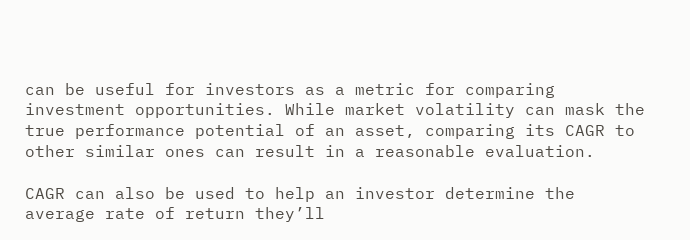can be useful for investors as a metric for comparing investment opportunities. While market volatility can mask the true performance potential of an asset, comparing its CAGR to other similar ones can result in a reasonable evaluation.

CAGR can also be used to help an investor determine the average rate of return they’ll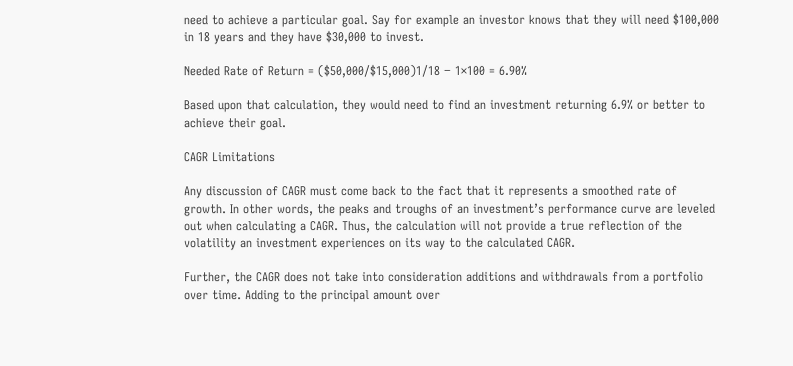need to achieve a particular goal. Say for example an investor knows that they will need $100,000 in 18 years and they have $30,000 to invest.

Needed Rate of Return = ($50,000/$15,000)1/18 − 1×100 = 6.90%

Based upon that calculation, they would need to find an investment returning 6.9% or better to achieve their goal.

CAGR Limitations

Any discussion of CAGR must come back to the fact that it represents a smoothed rate of growth. In other words, the peaks and troughs of an investment’s performance curve are leveled out when calculating a CAGR. Thus, the calculation will not provide a true reflection of the volatility an investment experiences on its way to the calculated CAGR.

Further, the CAGR does not take into consideration additions and withdrawals from a portfolio over time. Adding to the principal amount over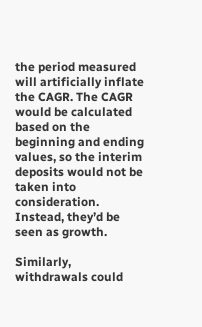the period measured will artificially inflate the CAGR. The CAGR would be calculated based on the beginning and ending values, so the interim deposits would not be taken into consideration. Instead, they’d be seen as growth.

Similarly, withdrawals could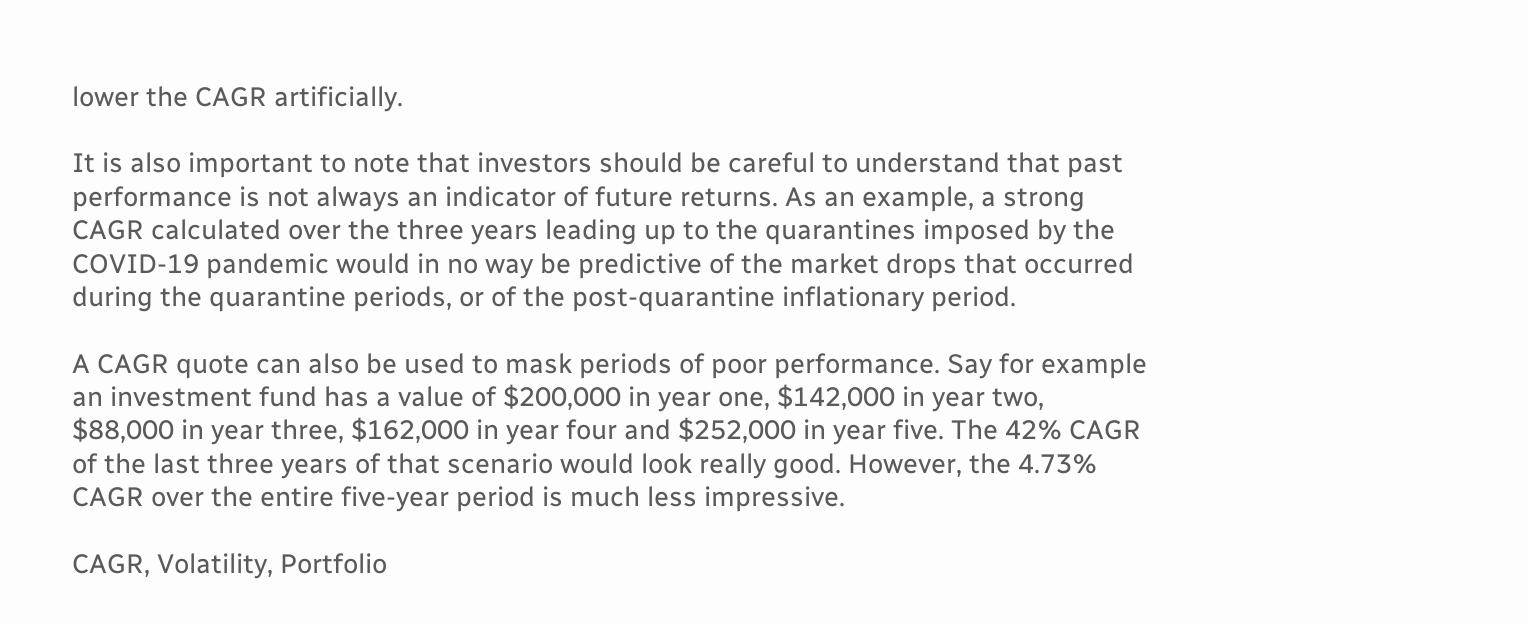lower the CAGR artificially.

It is also important to note that investors should be careful to understand that past performance is not always an indicator of future returns. As an example, a strong CAGR calculated over the three years leading up to the quarantines imposed by the COVID-19 pandemic would in no way be predictive of the market drops that occurred during the quarantine periods, or of the post-quarantine inflationary period.

A CAGR quote can also be used to mask periods of poor performance. Say for example an investment fund has a value of $200,000 in year one, $142,000 in year two, $88,000 in year three, $162,000 in year four and $252,000 in year five. The 42% CAGR of the last three years of that scenario would look really good. However, the 4.73% CAGR over the entire five-year period is much less impressive.

CAGR, Volatility, Portfolio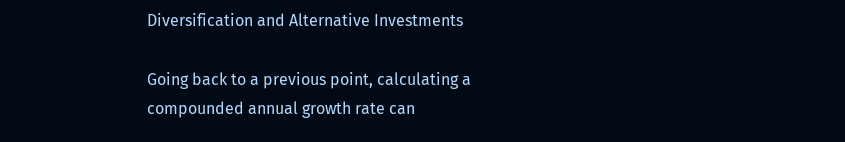Diversification and Alternative Investments

Going back to a previous point, calculating a compounded annual growth rate can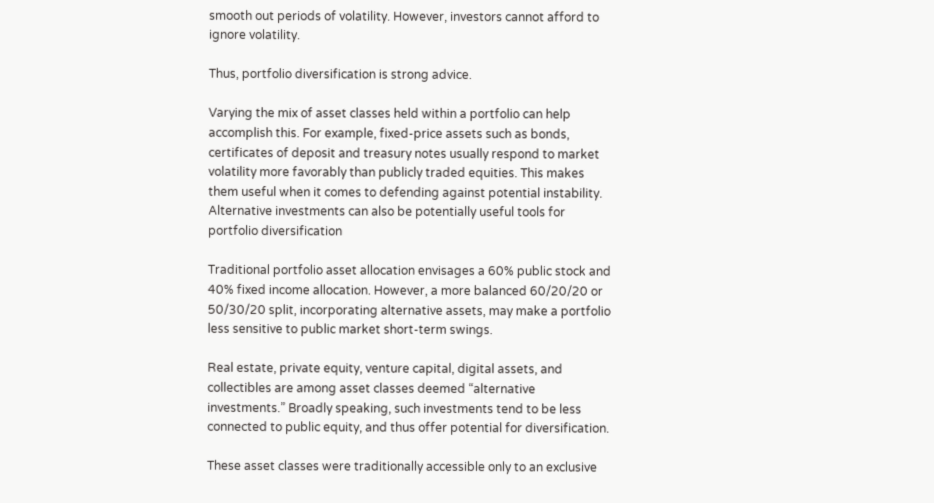smooth out periods of volatility. However, investors cannot afford to ignore volatility.

Thus, portfolio diversification is strong advice.

Varying the mix of asset classes held within a portfolio can help accomplish this. For example, fixed-price assets such as bonds, certificates of deposit and treasury notes usually respond to market volatility more favorably than publicly traded equities. This makes them useful when it comes to defending against potential instability. Alternative investments can also be potentially useful tools for portfolio diversification

Traditional portfolio asset allocation envisages a 60% public stock and 40% fixed income allocation. However, a more balanced 60/20/20 or 50/30/20 split, incorporating alternative assets, may make a portfolio less sensitive to public market short-term swings.

Real estate, private equity, venture capital, digital assets, and collectibles are among asset classes deemed “alternative investments.” Broadly speaking, such investments tend to be less connected to public equity, and thus offer potential for diversification.

These asset classes were traditionally accessible only to an exclusive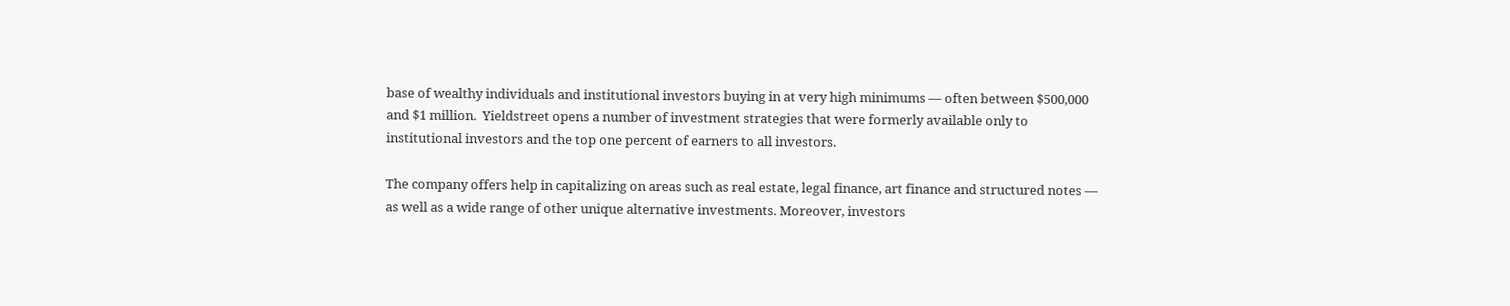base of wealthy individuals and institutional investors buying in at very high minimums — often between $500,000 and $1 million.  Yieldstreet opens a number of investment strategies that were formerly available only to institutional investors and the top one percent of earners to all investors.

The company offers help in capitalizing on areas such as real estate, legal finance, art finance and structured notes — as well as a wide range of other unique alternative investments. Moreover, investors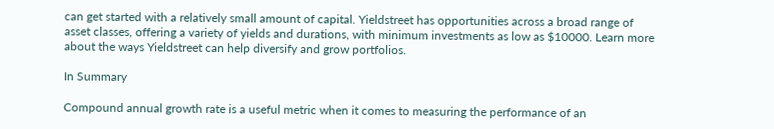can get started with a relatively small amount of capital. Yieldstreet has opportunities across a broad range of asset classes, offering a variety of yields and durations, with minimum investments as low as $10000. Learn more about the ways Yieldstreet can help diversify and grow portfolios.

In Summary

Compound annual growth rate is a useful metric when it comes to measuring the performance of an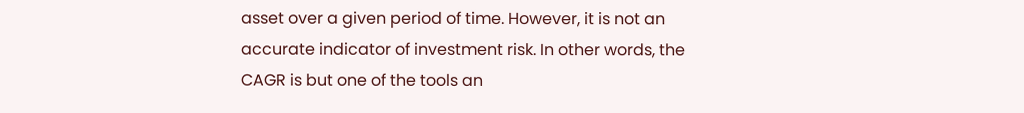asset over a given period of time. However, it is not an accurate indicator of investment risk. In other words, the CAGR is but one of the tools an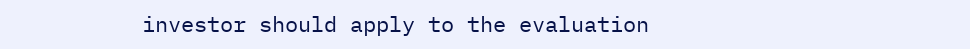investor should apply to the evaluation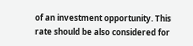of an investment opportunity. This rate should be also considered for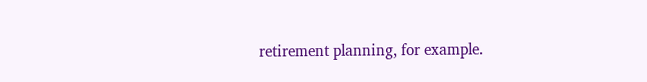retirement planning, for example.